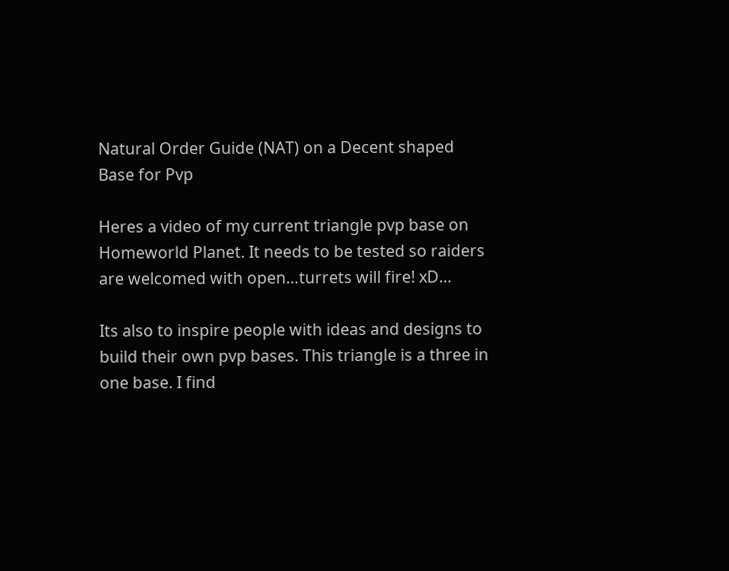Natural Order Guide (NAT) on a Decent shaped Base for Pvp

Heres a video of my current triangle pvp base on Homeworld Planet. It needs to be tested so raiders are welcomed with open…turrets will fire! xD…

Its also to inspire people with ideas and designs to build their own pvp bases. This triangle is a three in one base. I find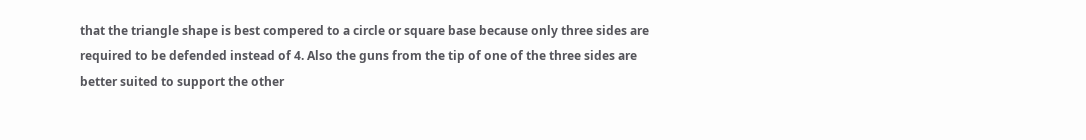that the triangle shape is best compered to a circle or square base because only three sides are required to be defended instead of 4. Also the guns from the tip of one of the three sides are better suited to support the other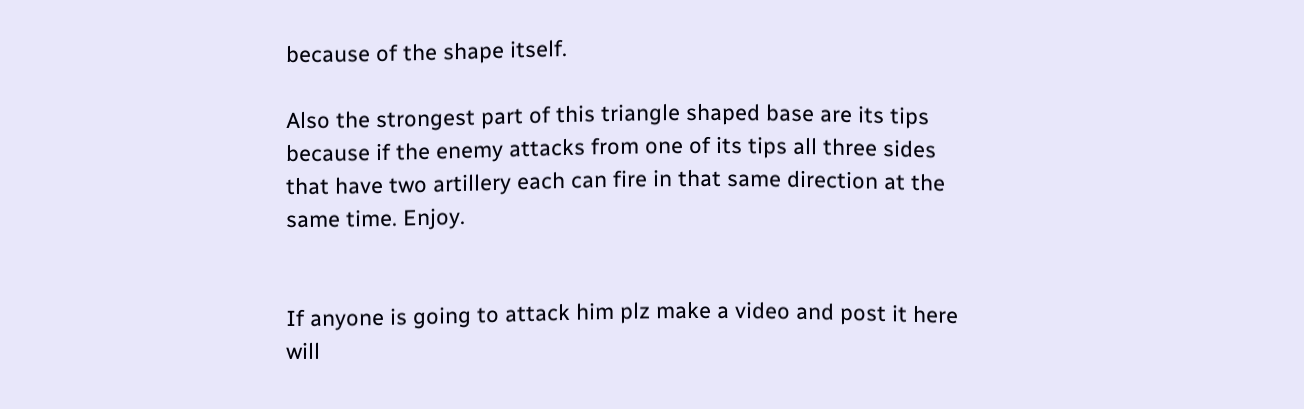because of the shape itself.

Also the strongest part of this triangle shaped base are its tips because if the enemy attacks from one of its tips all three sides that have two artillery each can fire in that same direction at the same time. Enjoy.


If anyone is going to attack him plz make a video and post it here will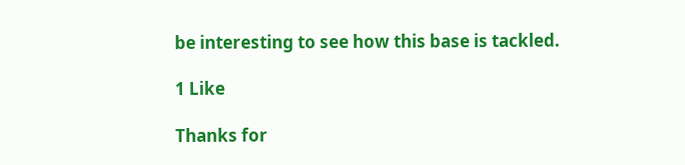be interesting to see how this base is tackled.

1 Like

Thanks for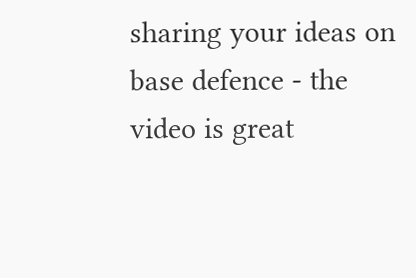sharing your ideas on base defence - the video is great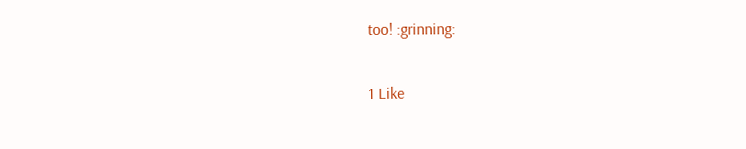too! :grinning:

1 Like